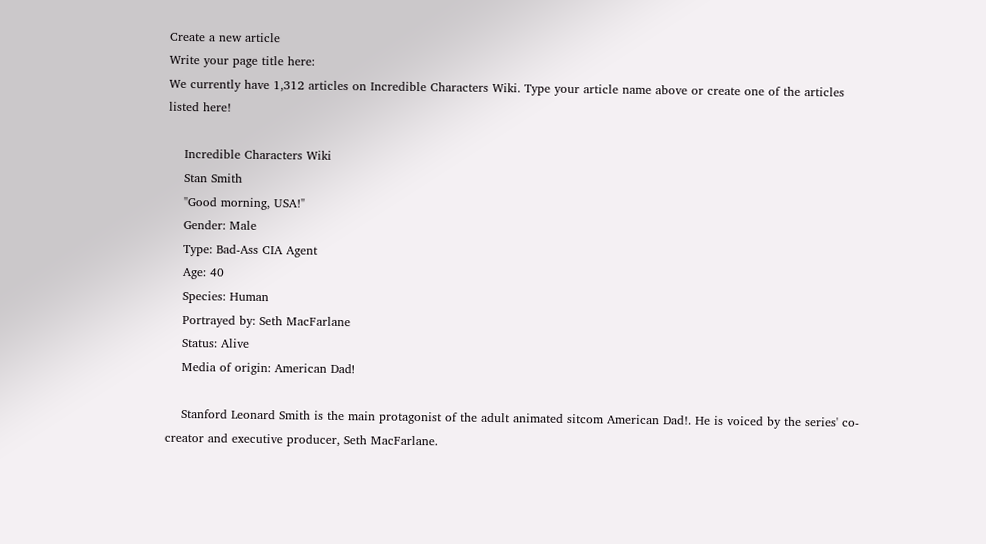Create a new article
Write your page title here:
We currently have 1,312 articles on Incredible Characters Wiki. Type your article name above or create one of the articles listed here!

    Incredible Characters Wiki
    Stan Smith
    "Good morning, USA!"
    Gender: Male
    Type: Bad-Ass CIA Agent
    Age: 40
    Species: Human
    Portrayed by: Seth MacFarlane
    Status: Alive
    Media of origin: American Dadǃ

    Stanford Leonard Smith is the main protagonist of the adult animated sitcom American Dad!. He is voiced by the series' co-creator and executive producer, Seth MacFarlane.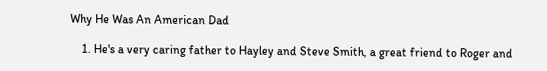Why He Was An American Dad

    1. He's a very caring father to Hayley and Steve Smith, a great friend to Roger and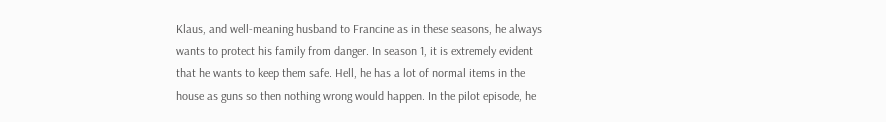Klaus, and well-meaning husband to Francine as in these seasons, he always wants to protect his family from danger. In season 1, it is extremely evident that he wants to keep them safe. Hell, he has a lot of normal items in the house as guns so then nothing wrong would happen. In the pilot episode, he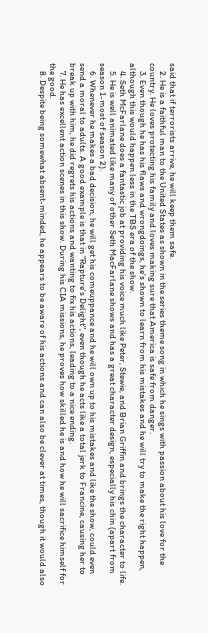said that if terrorists arrive, he will keep them safe.
    2. He is a faithful man to the United States as shown in the series theme song in which he sings with passion about his love for the country. He loves protecting his family and loves making sure that America is safe from danger.
    3. Even though he has his flaws and wrongdoings, he's shown to learn from his mistakes and he will try to make the right happen, although this would happen less in the TBS era of the show.
    4. Seth McFarlane does a fantastic job at providing his voice much like Peter, Stewie, and Brian Griffin and brings the character to life.
    5. He is well animated like many of other Seth MacFarlane shows and has a great character design, especially his chin (apart from season 1-most of season 2).
    6. Whenever he makes a bad decision, he will get his comeuppance and he will own up to his mistakes and like the show, could even send a moral to adults. A good example is that in "Rapture's Delight", even though he acts like a total jerk to Francine, causing her to break up with him, he did regrets his actions and wanting to fix his actions, leading to a nice ending.
    7. He has excellent action scenes in this show. During his CIA missions, he proves how skilled he is and how he will sacrifice himself for the good.
    8. Despite being somewhat absent-minded, he appears to be aware of his actions and can also be clever at times, though it would also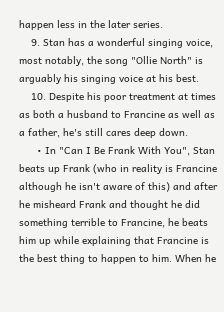happen less in the later series.
    9. Stan has a wonderful singing voice, most notably, the song "Ollie North" is arguably his singing voice at his best.
    10. Despite his poor treatment at times as both a husband to Francine as well as a father, he's still cares deep down.
      • In "Can I Be Frank With You", Stan beats up Frank (who in reality is Francine although he isn't aware of this) and after he misheard Frank and thought he did something terrible to Francine, he beats him up while explaining that Francine is the best thing to happen to him. When he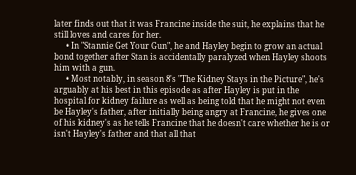later finds out that it was Francine inside the suit, he explains that he still loves and cares for her.
      • In "Stannie Get Your Gun", he and Hayley begin to grow an actual bond together after Stan is accidentally paralyzed when Hayley shoots him with a gun.
      • Most notably, in season 8's "The Kidney Stays in the Picture", he's arguably at his best in this episode as after Hayley is put in the hospital for kidney failure as well as being told that he might not even be Hayley's father, after initially being angry at Francine, he gives one of his kidney's as he tells Francine that he doesn't care whether he is or isn't Hayley's father and that all that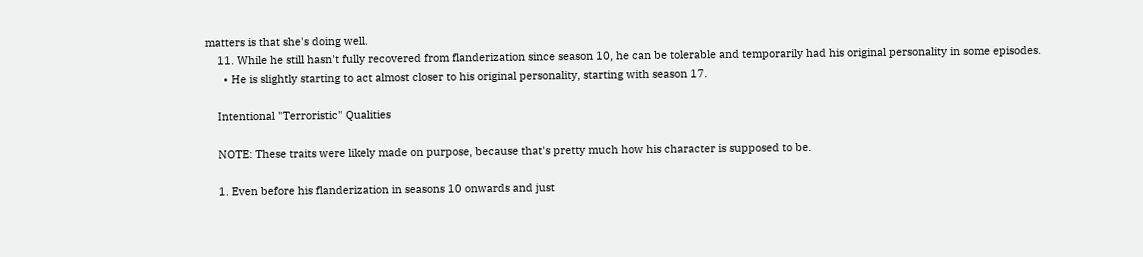matters is that she's doing well.
    11. While he still hasn't fully recovered from flanderization since season 10, he can be tolerable and temporarily had his original personality in some episodes.
      • He is slightly starting to act almost closer to his original personality, starting with season 17.

    Intentional "Terroristic" Qualities

    NOTE: These traits were likely made on purpose, because that's pretty much how his character is supposed to be.

    1. Even before his flanderization in seasons 10 onwards and just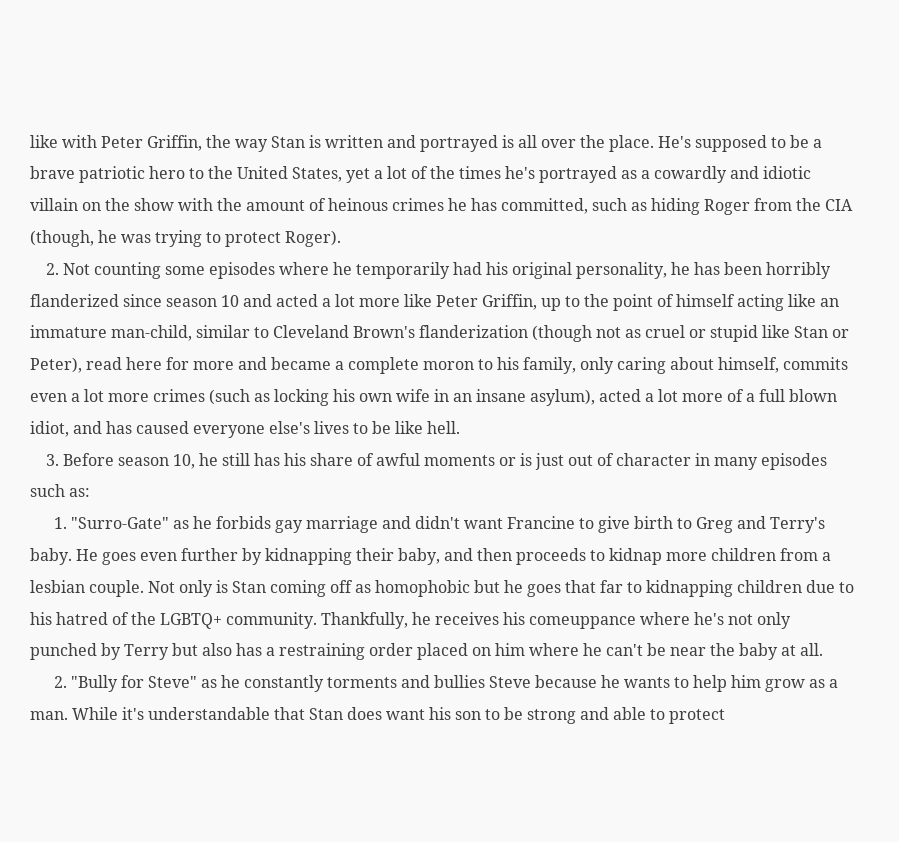like with Peter Griffin, the way Stan is written and portrayed is all over the place. He's supposed to be a brave patriotic hero to the United States, yet a lot of the times he's portrayed as a cowardly and idiotic villain on the show with the amount of heinous crimes he has committed, such as hiding Roger from the CIA (though, he was trying to protect Roger).
    2. Not counting some episodes where he temporarily had his original personality, he has been horribly flanderized since season 10 and acted a lot more like Peter Griffin, up to the point of himself acting like an immature man-child, similar to Cleveland Brown's flanderization (though not as cruel or stupid like Stan or Peter), read here for more and became a complete moron to his family, only caring about himself, commits even a lot more crimes (such as locking his own wife in an insane asylum), acted a lot more of a full blown idiot, and has caused everyone else's lives to be like hell.
    3. Before season 10, he still has his share of awful moments or is just out of character in many episodes such as:
      1. "Surro-Gate" as he forbids gay marriage and didn't want Francine to give birth to Greg and Terry's baby. He goes even further by kidnapping their baby, and then proceeds to kidnap more children from a lesbian couple. Not only is Stan coming off as homophobic but he goes that far to kidnapping children due to his hatred of the LGBTQ+ community. Thankfully, he receives his comeuppance where he's not only punched by Terry but also has a restraining order placed on him where he can't be near the baby at all.
      2. "Bully for Steve" as he constantly torments and bullies Steve because he wants to help him grow as a man. While it's understandable that Stan does want his son to be strong and able to protect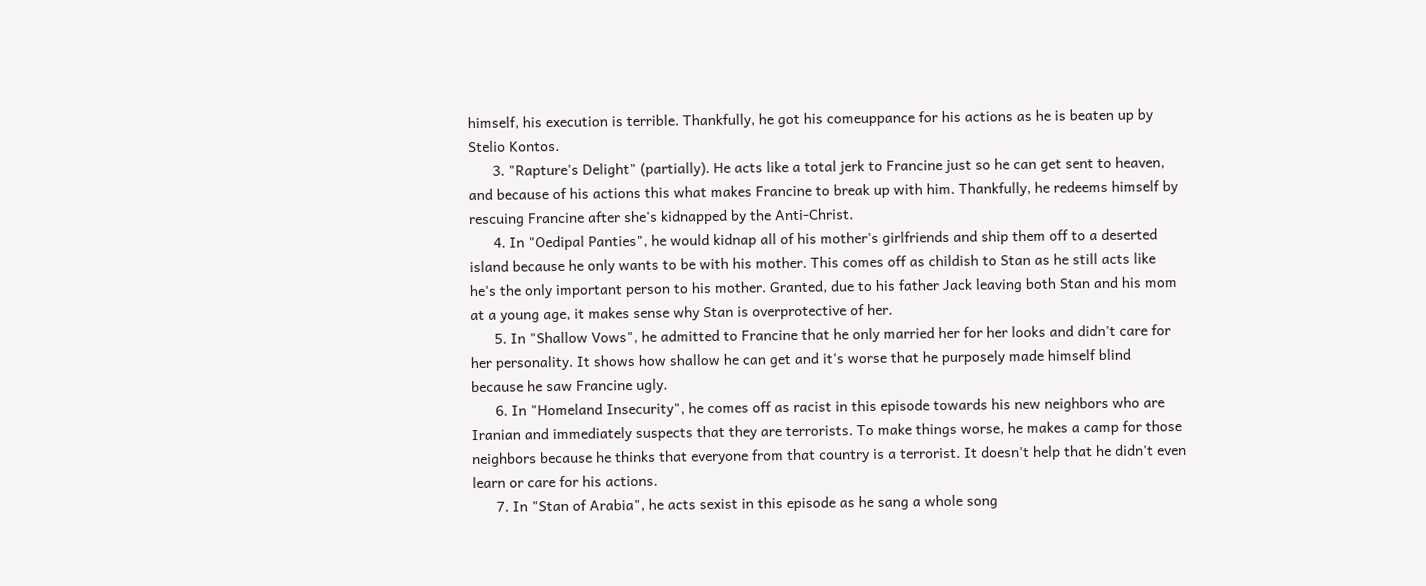himself, his execution is terrible. Thankfully, he got his comeuppance for his actions as he is beaten up by Stelio Kontos.
      3. "Rapture's Delight" (partially). He acts like a total jerk to Francine just so he can get sent to heaven, and because of his actions this what makes Francine to break up with him. Thankfully, he redeems himself by rescuing Francine after she's kidnapped by the Anti-Christ.
      4. In "Oedipal Panties", he would kidnap all of his mother's girlfriends and ship them off to a deserted island because he only wants to be with his mother. This comes off as childish to Stan as he still acts like he's the only important person to his mother. Granted, due to his father Jack leaving both Stan and his mom at a young age, it makes sense why Stan is overprotective of her.
      5. In "Shallow Vows", he admitted to Francine that he only married her for her looks and didn't care for her personality. It shows how shallow he can get and it's worse that he purposely made himself blind because he saw Francine ugly.
      6. In "Homeland Insecurity", he comes off as racist in this episode towards his new neighbors who are Iranian and immediately suspects that they are terrorists. To make things worse, he makes a camp for those neighbors because he thinks that everyone from that country is a terrorist. It doesn't help that he didn't even learn or care for his actions.
      7. In "Stan of Arabia", he acts sexist in this episode as he sang a whole song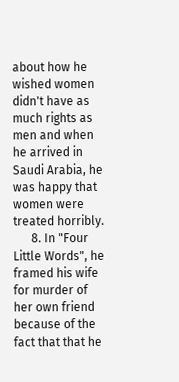about how he wished women didn't have as much rights as men and when he arrived in Saudi Arabia, he was happy that women were treated horribly.
      8. In "Four Little Words", he framed his wife for murder of her own friend because of the fact that that he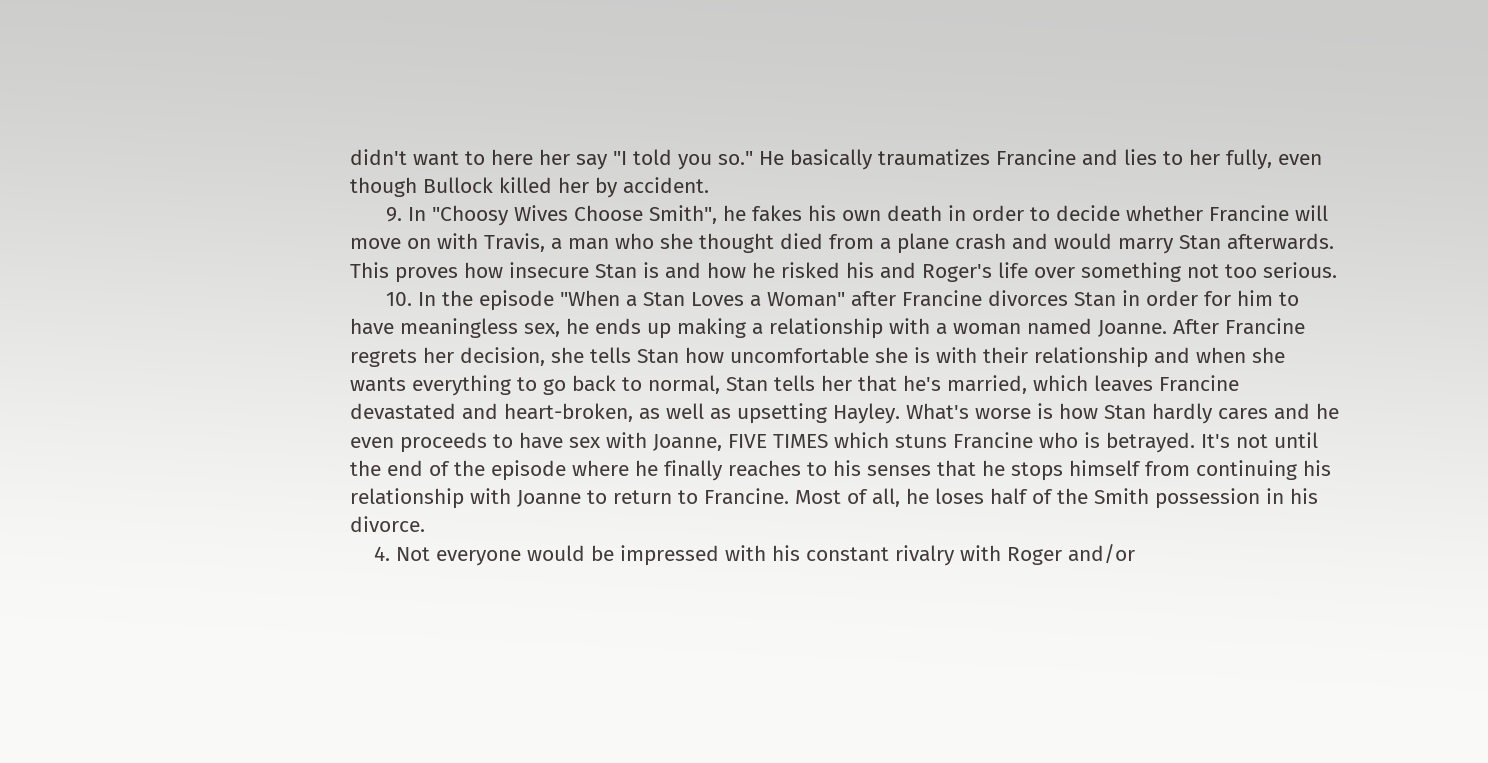didn't want to here her say "I told you so." He basically traumatizes Francine and lies to her fully, even though Bullock killed her by accident.
      9. In "Choosy Wives Choose Smith", he fakes his own death in order to decide whether Francine will move on with Travis, a man who she thought died from a plane crash and would marry Stan afterwards. This proves how insecure Stan is and how he risked his and Roger's life over something not too serious.
      10. In the episode "When a Stan Loves a Woman" after Francine divorces Stan in order for him to have meaningless sex, he ends up making a relationship with a woman named Joanne. After Francine regrets her decision, she tells Stan how uncomfortable she is with their relationship and when she wants everything to go back to normal, Stan tells her that he's married, which leaves Francine devastated and heart-broken, as well as upsetting Hayley. What's worse is how Stan hardly cares and he even proceeds to have sex with Joanne, FIVE TIMES which stuns Francine who is betrayed. It's not until the end of the episode where he finally reaches to his senses that he stops himself from continuing his relationship with Joanne to return to Francine. Most of all, he loses half of the Smith possession in his divorce.
    4. Not everyone would be impressed with his constant rivalry with Roger and/or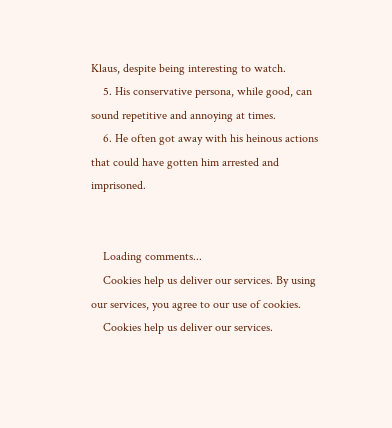Klaus, despite being interesting to watch.
    5. His conservative persona, while good, can sound repetitive and annoying at times.
    6. He often got away with his heinous actions that could have gotten him arrested and imprisoned.


    Loading comments...
    Cookies help us deliver our services. By using our services, you agree to our use of cookies.
    Cookies help us deliver our services.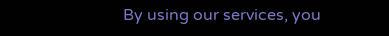By using our services, you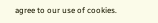agree to our use of cookies.